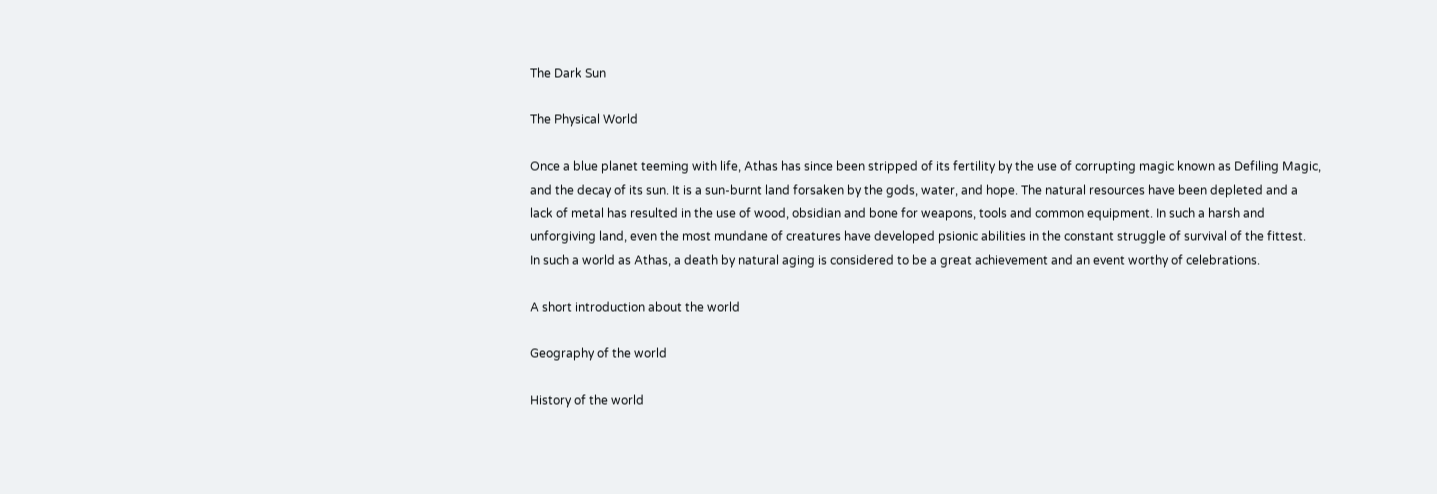The Dark Sun

The Physical World

Once a blue planet teeming with life, Athas has since been stripped of its fertility by the use of corrupting magic known as Defiling Magic, and the decay of its sun. It is a sun-burnt land forsaken by the gods, water, and hope. The natural resources have been depleted and a lack of metal has resulted in the use of wood, obsidian and bone for weapons, tools and common equipment. In such a harsh and unforgiving land, even the most mundane of creatures have developed psionic abilities in the constant struggle of survival of the fittest.
In such a world as Athas, a death by natural aging is considered to be a great achievement and an event worthy of celebrations.

A short introduction about the world

Geography of the world

History of the world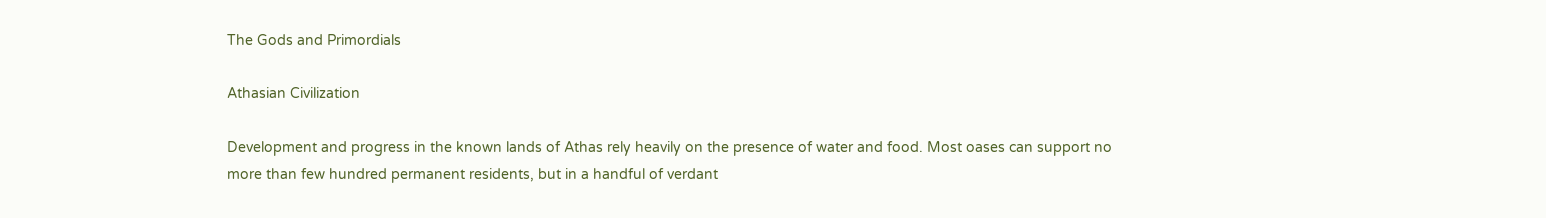The Gods and Primordials

Athasian Civilization

Development and progress in the known lands of Athas rely heavily on the presence of water and food. Most oases can support no more than few hundred permanent residents, but in a handful of verdant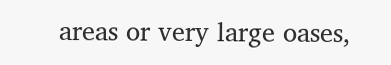areas or very large oases,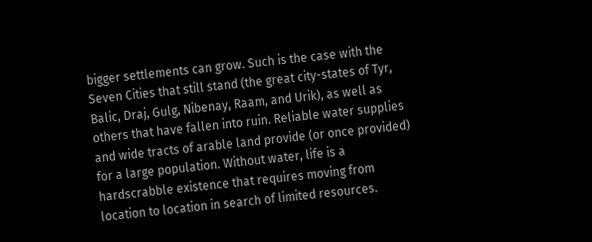bigger settlements can grow. Such is the case with the Seven Cities that still stand (the great city-states of Tyr, Balic, Draj, Gulg, Nibenay, Raam, and Urik), as well as others that have fallen into ruin. Reliable water supplies and wide tracts of arable land provide (or once provided) for a large population. Without water, life is a hardscrabble existence that requires moving from location to location in search of limited resources.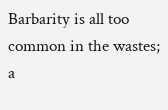Barbarity is all too common in the wastes; a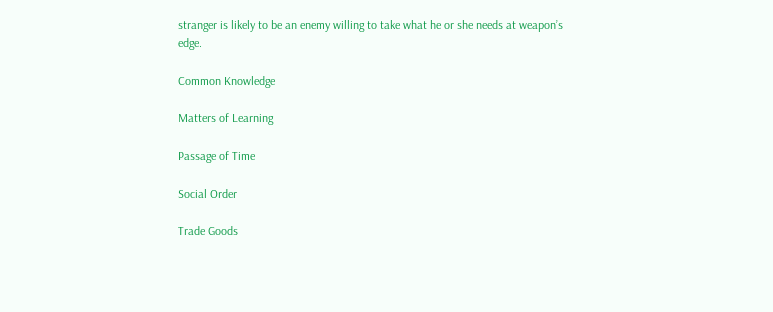stranger is likely to be an enemy willing to take what he or she needs at weapon’s edge.

Common Knowledge

Matters of Learning

Passage of Time

Social Order

Trade Goods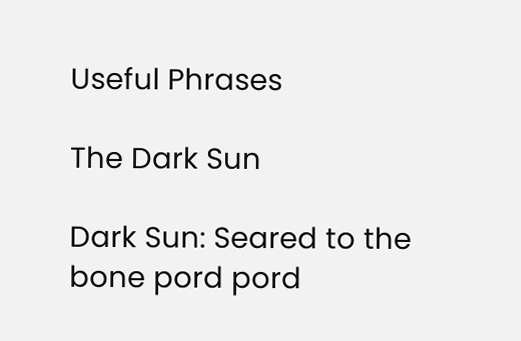Useful Phrases

The Dark Sun

Dark Sun: Seared to the bone pord pord